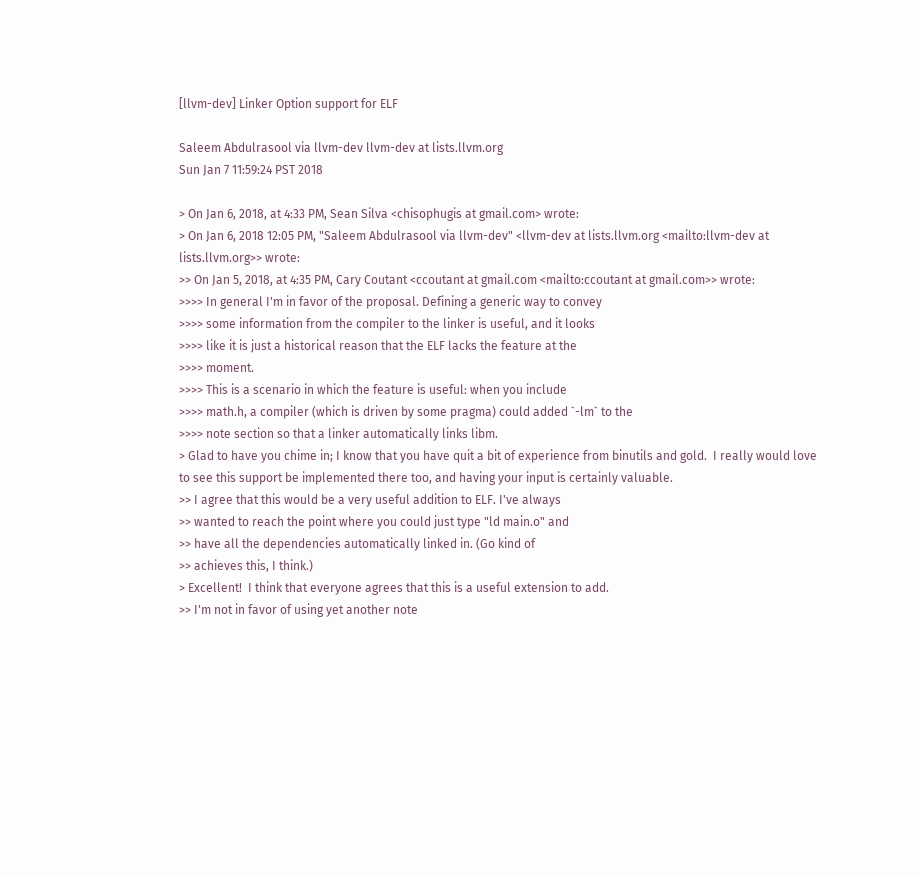[llvm-dev] Linker Option support for ELF

Saleem Abdulrasool via llvm-dev llvm-dev at lists.llvm.org
Sun Jan 7 11:59:24 PST 2018

> On Jan 6, 2018, at 4:33 PM, Sean Silva <chisophugis at gmail.com> wrote:
> On Jan 6, 2018 12:05 PM, "Saleem Abdulrasool via llvm-dev" <llvm-dev at lists.llvm.org <mailto:llvm-dev at lists.llvm.org>> wrote:
>> On Jan 5, 2018, at 4:35 PM, Cary Coutant <ccoutant at gmail.com <mailto:ccoutant at gmail.com>> wrote:
>>>> In general I'm in favor of the proposal. Defining a generic way to convey
>>>> some information from the compiler to the linker is useful, and it looks
>>>> like it is just a historical reason that the ELF lacks the feature at the
>>>> moment.
>>>> This is a scenario in which the feature is useful: when you include
>>>> math.h, a compiler (which is driven by some pragma) could added `-lm` to the
>>>> note section so that a linker automatically links libm.
> Glad to have you chime in; I know that you have quit a bit of experience from binutils and gold.  I really would love to see this support be implemented there too, and having your input is certainly valuable.
>> I agree that this would be a very useful addition to ELF. I've always
>> wanted to reach the point where you could just type "ld main.o" and
>> have all the dependencies automatically linked in. (Go kind of
>> achieves this, I think.)
> Excellent!  I think that everyone agrees that this is a useful extension to add.
>> I'm not in favor of using yet another note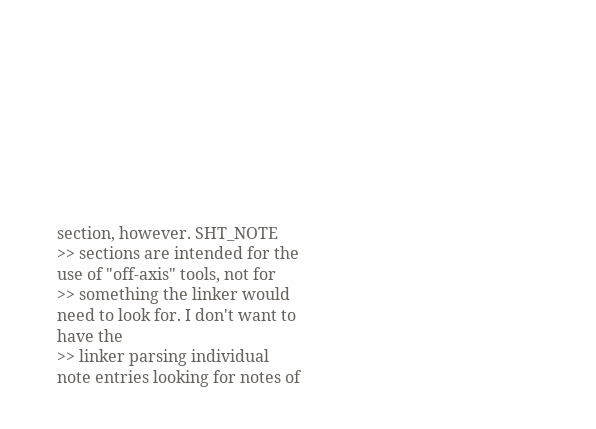section, however. SHT_NOTE
>> sections are intended for the use of "off-axis" tools, not for
>> something the linker would need to look for. I don't want to have the
>> linker parsing individual note entries looking for notes of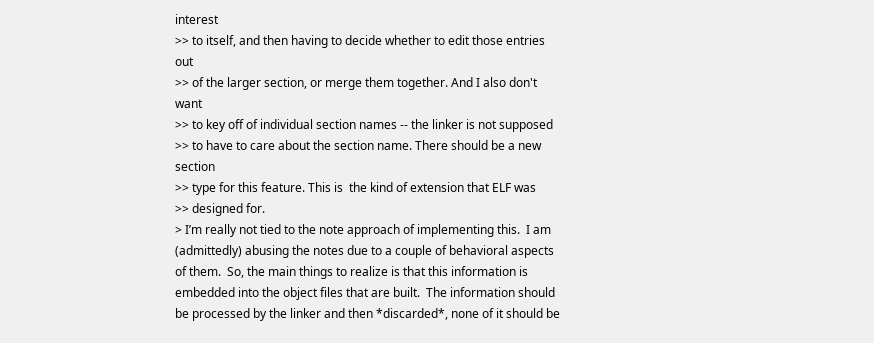interest
>> to itself, and then having to decide whether to edit those entries out
>> of the larger section, or merge them together. And I also don't want
>> to key off of individual section names -- the linker is not supposed
>> to have to care about the section name. There should be a new section
>> type for this feature. This is  the kind of extension that ELF was
>> designed for.
> I’m really not tied to the note approach of implementing this.  I am (admittedly) abusing the notes due to a couple of behavioral aspects of them.  So, the main things to realize is that this information is embedded into the object files that are built.  The information should be processed by the linker and then *discarded*, none of it should be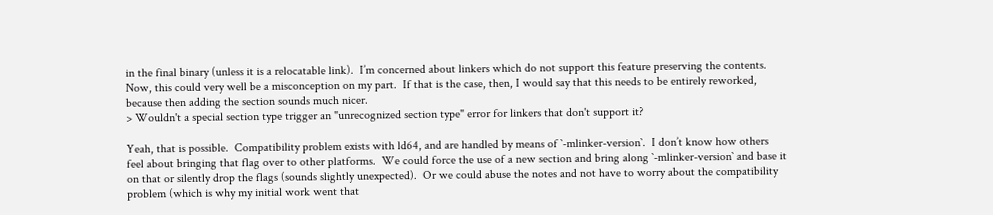in the final binary (unless it is a relocatable link).  I’m concerned about linkers which do not support this feature preserving the contents.  Now, this could very well be a misconception on my part.  If that is the case, then, I would say that this needs to be entirely reworked, because then adding the section sounds much nicer.
> Wouldn't a special section type trigger an "unrecognized section type" error for linkers that don't support it?

Yeah, that is possible.  Compatibility problem exists with ld64, and are handled by means of `-mlinker-version`.  I don’t know how others feel about bringing that flag over to other platforms.  We could force the use of a new section and bring along `-mlinker-version` and base it on that or silently drop the flags (sounds slightly unexpected).  Or we could abuse the notes and not have to worry about the compatibility problem (which is why my initial work went that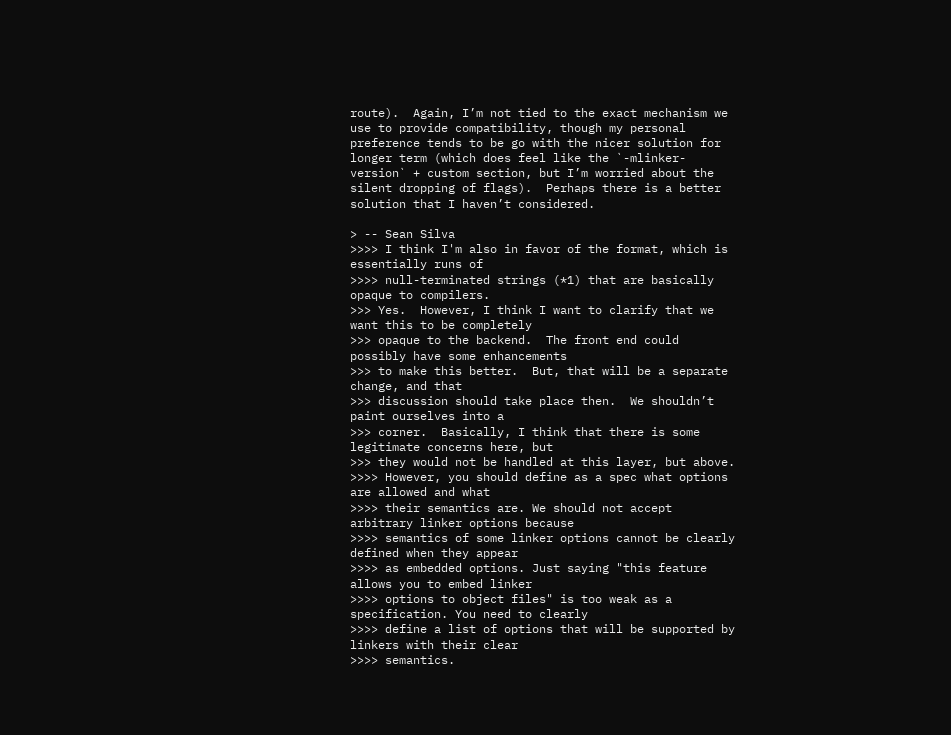route).  Again, I’m not tied to the exact mechanism we use to provide compatibility, though my personal preference tends to be go with the nicer solution for longer term (which does feel like the `-mlinker-version` + custom section, but I’m worried about the silent dropping of flags).  Perhaps there is a better solution that I haven’t considered.

> -- Sean Silva
>>>> I think I'm also in favor of the format, which is essentially runs of
>>>> null-terminated strings (*1) that are basically opaque to compilers.
>>> Yes.  However, I think I want to clarify that we want this to be completely
>>> opaque to the backend.  The front end could possibly have some enhancements
>>> to make this better.  But, that will be a separate change, and that
>>> discussion should take place then.  We shouldn’t paint ourselves into a
>>> corner.  Basically, I think that there is some legitimate concerns here, but
>>> they would not be handled at this layer, but above.
>>>> However, you should define as a spec what options are allowed and what
>>>> their semantics are. We should not accept arbitrary linker options because
>>>> semantics of some linker options cannot be clearly defined when they appear
>>>> as embedded options. Just saying "this feature allows you to embed linker
>>>> options to object files" is too weak as a specification. You need to clearly
>>>> define a list of options that will be supported by linkers with their clear
>>>> semantics.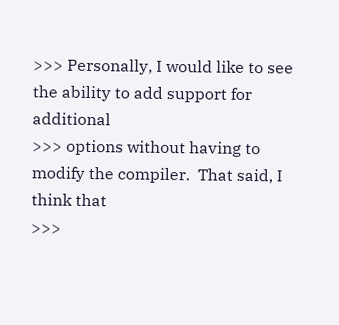>>> Personally, I would like to see the ability to add support for additional
>>> options without having to modify the compiler.  That said, I think that
>>>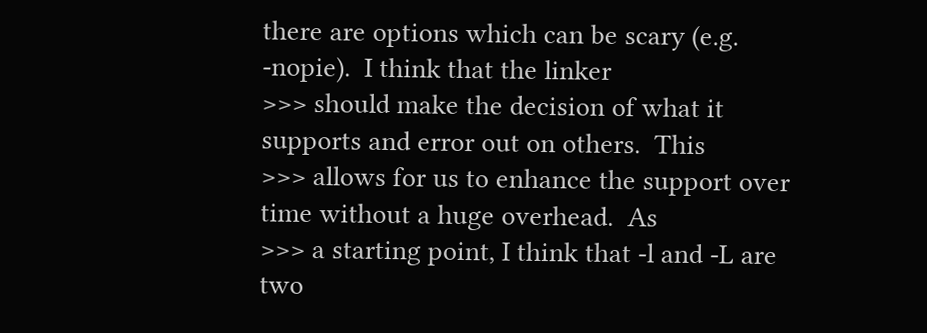there are options which can be scary (e.g. -nopie).  I think that the linker
>>> should make the decision of what it supports and error out on others.  This
>>> allows for us to enhance the support over time without a huge overhead.  As
>>> a starting point, I think that -l and -L are two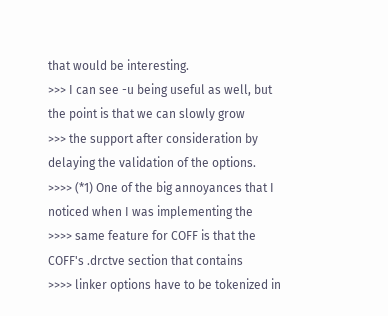that would be interesting.
>>> I can see -u being useful as well, but the point is that we can slowly grow
>>> the support after consideration by delaying the validation of the options.
>>>> (*1) One of the big annoyances that I noticed when I was implementing the
>>>> same feature for COFF is that the COFF's .drctve section that contains
>>>> linker options have to be tokenized in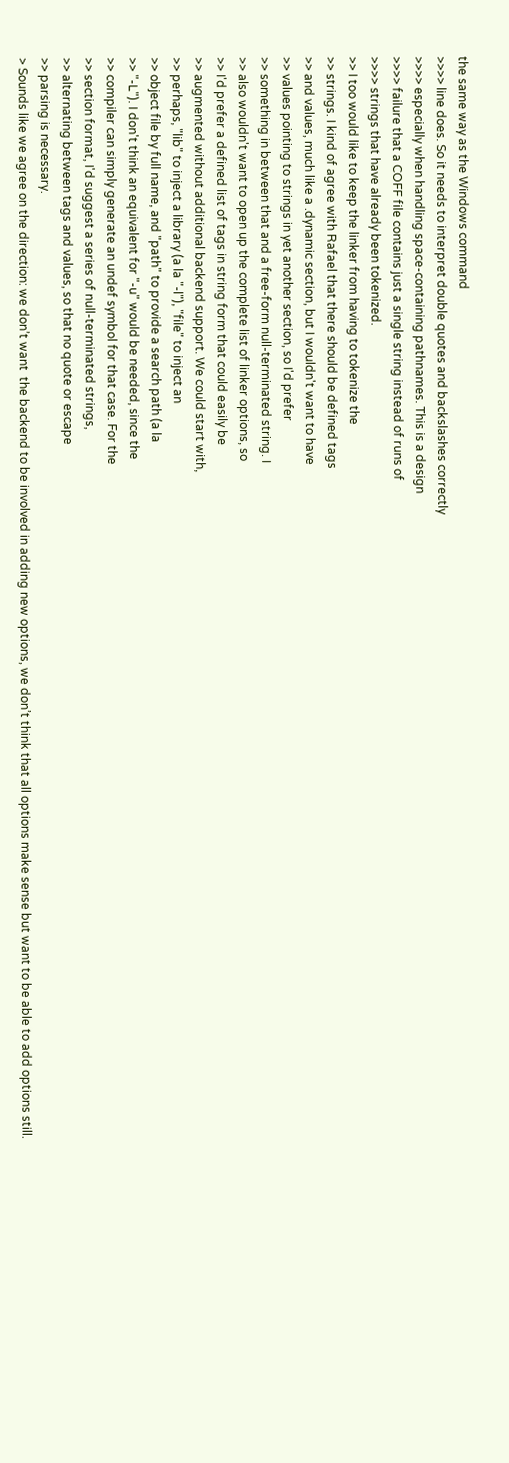the same way as the Windows command
>>>> line does. So it needs to interpret double quotes and backslashes correctly
>>>> especially when handling space-containing pathnames. This is a design
>>>> failure that a COFF file contains just a single string instead of runs of
>>>> strings that have already been tokenized.
>> I too would like to keep the linker from having to tokenize the
>> strings. I kind of agree with Rafael that there should be defined tags
>> and values, much like a .dynamic section, but I wouldn't want to have
>> values pointing to strings in yet another section, so I'd prefer
>> something in between that and a free-form null-terminated string. I
>> also wouldn't want to open up the complete list of linker options, so
>> I'd prefer a defined list of tags in string form that could easily be
>> augmented without additional backend support. We could start with,
>> perhaps, "lib" to inject a library (a la "-l"), "file" to inject an
>> object file by full name, and "path" to provide a search path (a la
>> "-L"). I don't think an equivalent for "-u" would be needed, since the
>> compiler can simply generate an undef symbol for that case. For the
>> section format, I'd suggest a series of null-terminated strings,
>> alternating between tags and values, so that no quote or escape
>> parsing is necessary.
> Sounds like we agree on the direction: we don’t want  the backend to be involved in adding new options, we don’t think that all options make sense but want to be able to add options still.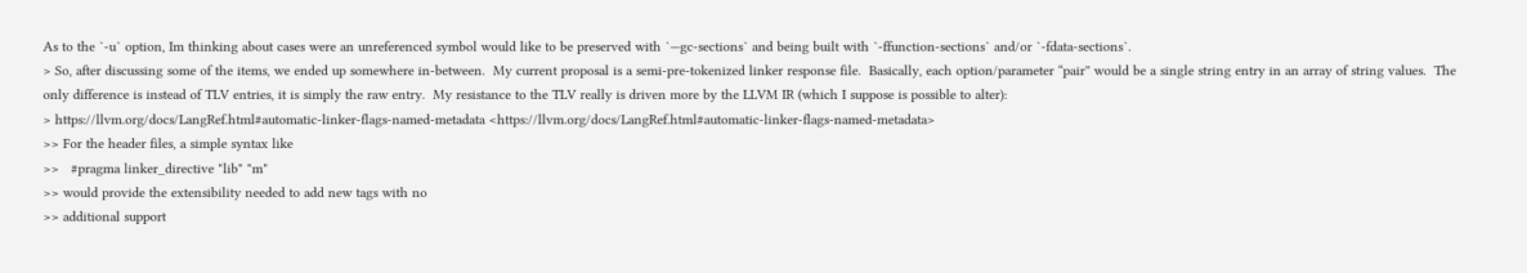As to the `-u` option, Im thinking about cases were an unreferenced symbol would like to be preserved with `—gc-sections` and being built with `-ffunction-sections` and/or `-fdata-sections`.
> So, after discussing some of the items, we ended up somewhere in-between.  My current proposal is a semi-pre-tokenized linker response file.  Basically, each option/parameter “pair” would be a single string entry in an array of string values.  The only difference is instead of TLV entries, it is simply the raw entry.  My resistance to the TLV really is driven more by the LLVM IR (which I suppose is possible to alter):
> https://llvm.org/docs/LangRef.html#automatic-linker-flags-named-metadata <https://llvm.org/docs/LangRef.html#automatic-linker-flags-named-metadata>
>> For the header files, a simple syntax like
>>   #pragma linker_directive "lib" "m"
>> would provide the extensibility needed to add new tags with no
>> additional support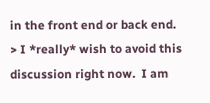in the front end or back end.
> I *really* wish to avoid this discussion right now.  I am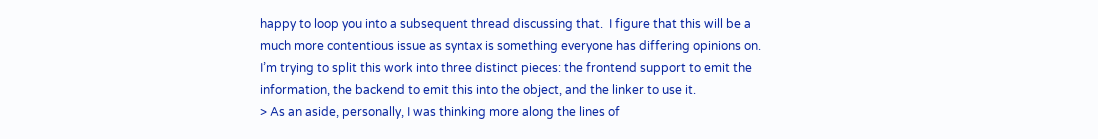happy to loop you into a subsequent thread discussing that.  I figure that this will be a much more contentious issue as syntax is something everyone has differing opinions on.  I’m trying to split this work into three distinct pieces: the frontend support to emit the information, the backend to emit this into the object, and the linker to use it.
> As an aside, personally, I was thinking more along the lines of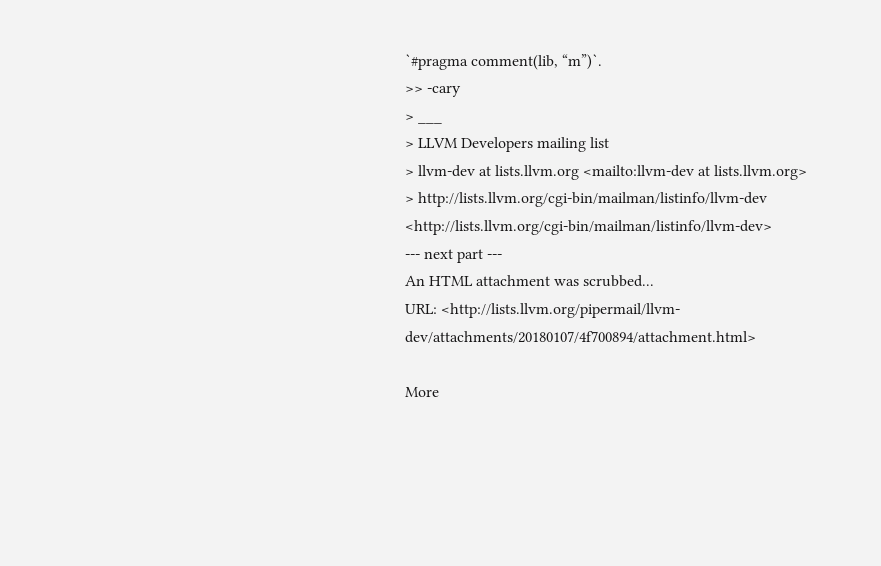`#pragma comment(lib, “m”)`.
>> -cary
> ___
> LLVM Developers mailing list
> llvm-dev at lists.llvm.org <mailto:llvm-dev at lists.llvm.org>
> http://lists.llvm.org/cgi-bin/mailman/listinfo/llvm-dev <http://lists.llvm.org/cgi-bin/mailman/listinfo/llvm-dev>
--- next part ---
An HTML attachment was scrubbed...
URL: <http://lists.llvm.org/pipermail/llvm-dev/attachments/20180107/4f700894/attachment.html>

More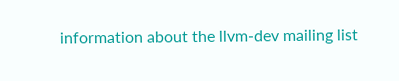information about the llvm-dev mailing list